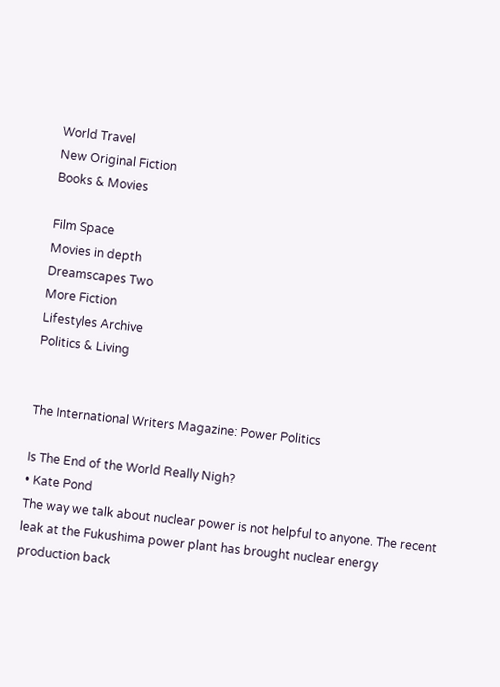World Travel
New Original Fiction
Books & Movies

Film Space
Movies in depth
Dreamscapes Two
More Fiction
Lifestyles Archive
Politics & Living


The International Writers Magazine: Power Politics

Is The End of the World Really Nigh?
• Kate Pond
The way we talk about nuclear power is not helpful to anyone. The recent leak at the Fukushima power plant has brought nuclear energy production back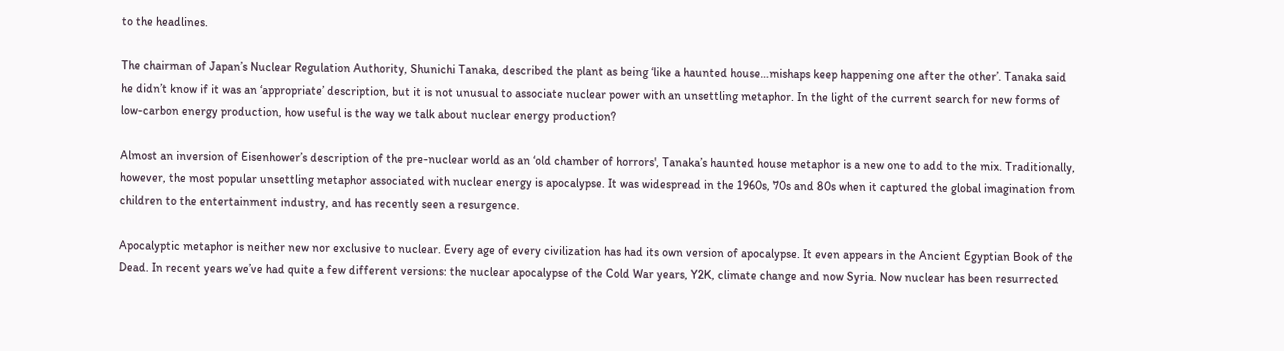to the headlines.

The chairman of Japan’s Nuclear Regulation Authority, Shunichi Tanaka, described the plant as being ‘like a haunted house…mishaps keep happening one after the other’. Tanaka said he didn’t know if it was an ‘appropriate’ description, but it is not unusual to associate nuclear power with an unsettling metaphor. In the light of the current search for new forms of low-carbon energy production, how useful is the way we talk about nuclear energy production?

Almost an inversion of Eisenhower’s description of the pre-nuclear world as an ‘old chamber of horrors', Tanaka’s haunted house metaphor is a new one to add to the mix. Traditionally, however, the most popular unsettling metaphor associated with nuclear energy is apocalypse. It was widespread in the 1960s, 70s and 80s when it captured the global imagination from children to the entertainment industry, and has recently seen a resurgence.

Apocalyptic metaphor is neither new nor exclusive to nuclear. Every age of every civilization has had its own version of apocalypse. It even appears in the Ancient Egyptian Book of the Dead. In recent years we’ve had quite a few different versions: the nuclear apocalypse of the Cold War years, Y2K, climate change and now Syria. Now nuclear has been resurrected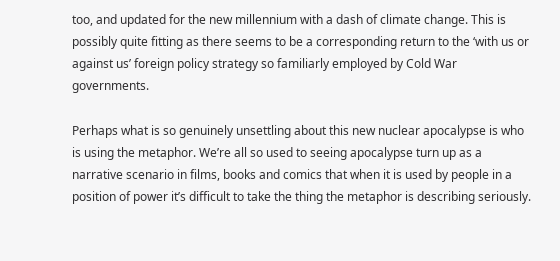too, and updated for the new millennium with a dash of climate change. This is possibly quite fitting as there seems to be a corresponding return to the ‘with us or against us’ foreign policy strategy so familiarly employed by Cold War governments.

Perhaps what is so genuinely unsettling about this new nuclear apocalypse is who is using the metaphor. We’re all so used to seeing apocalypse turn up as a narrative scenario in films, books and comics that when it is used by people in a position of power it’s difficult to take the thing the metaphor is describing seriously.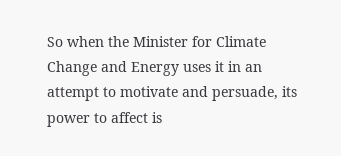So when the Minister for Climate Change and Energy uses it in an attempt to motivate and persuade, its power to affect is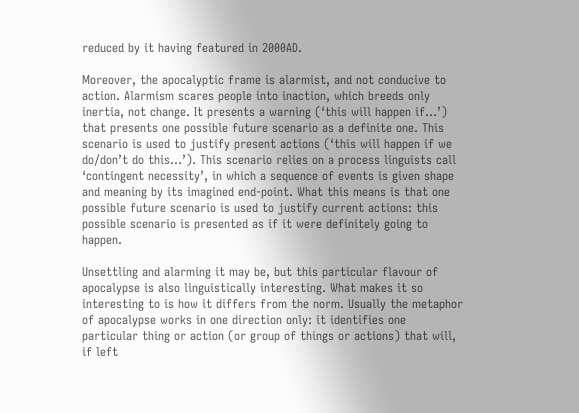reduced by it having featured in 2000AD.

Moreover, the apocalyptic frame is alarmist, and not conducive to action. Alarmism scares people into inaction, which breeds only inertia, not change. It presents a warning (‘this will happen if…’) that presents one possible future scenario as a definite one. This scenario is used to justify present actions (‘this will happen if we do/don’t do this…’). This scenario relies on a process linguists call ‘contingent necessity’, in which a sequence of events is given shape and meaning by its imagined end-point. What this means is that one possible future scenario is used to justify current actions: this possible scenario is presented as if it were definitely going to happen.

Unsettling and alarming it may be, but this particular flavour of apocalypse is also linguistically interesting. What makes it so interesting to is how it differs from the norm. Usually the metaphor of apocalypse works in one direction only: it identifies one particular thing or action (or group of things or actions) that will, if left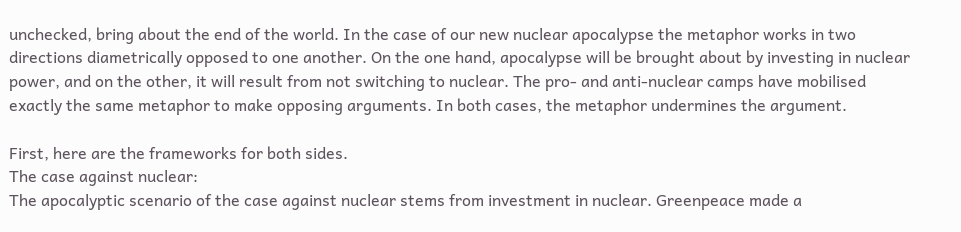unchecked, bring about the end of the world. In the case of our new nuclear apocalypse the metaphor works in two directions diametrically opposed to one another. On the one hand, apocalypse will be brought about by investing in nuclear power, and on the other, it will result from not switching to nuclear. The pro- and anti-nuclear camps have mobilised exactly the same metaphor to make opposing arguments. In both cases, the metaphor undermines the argument.

First, here are the frameworks for both sides.
The case against nuclear:
The apocalyptic scenario of the case against nuclear stems from investment in nuclear. Greenpeace made a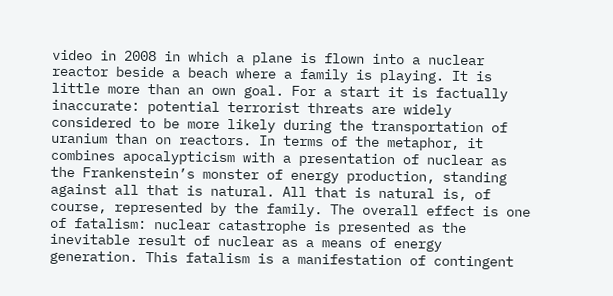video in 2008 in which a plane is flown into a nuclear reactor beside a beach where a family is playing. It is little more than an own goal. For a start it is factually inaccurate: potential terrorist threats are widely considered to be more likely during the transportation of uranium than on reactors. In terms of the metaphor, it combines apocalypticism with a presentation of nuclear as the Frankenstein’s monster of energy production, standing against all that is natural. All that is natural is, of course, represented by the family. The overall effect is one of fatalism: nuclear catastrophe is presented as the inevitable result of nuclear as a means of energy generation. This fatalism is a manifestation of contingent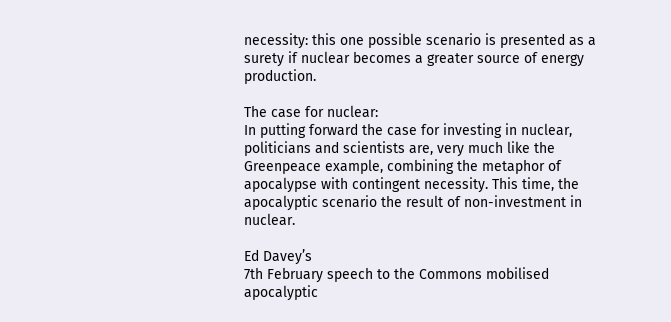necessity: this one possible scenario is presented as a surety if nuclear becomes a greater source of energy production.

The case for nuclear:
In putting forward the case for investing in nuclear, politicians and scientists are, very much like the Greenpeace example, combining the metaphor of apocalypse with contingent necessity. This time, the apocalyptic scenario the result of non-investment in nuclear.

Ed Davey’s
7th February speech to the Commons mobilised apocalyptic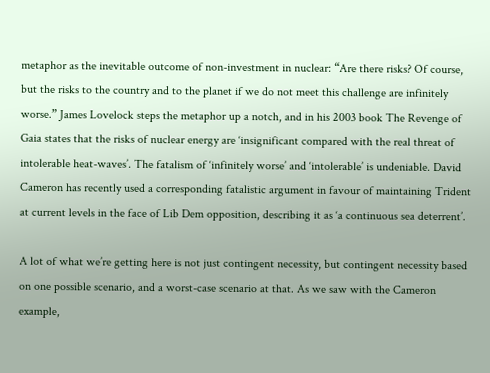metaphor as the inevitable outcome of non-investment in nuclear: “Are there risks? Of course, but the risks to the country and to the planet if we do not meet this challenge are infinitely worse.” James Lovelock steps the metaphor up a notch, and in his 2003 book The Revenge of Gaia states that the risks of nuclear energy are ‘insignificant compared with the real threat of intolerable heat-waves’. The fatalism of ‘infinitely worse’ and ‘intolerable’ is undeniable. David Cameron has recently used a corresponding fatalistic argument in favour of maintaining Trident at current levels in the face of Lib Dem opposition, describing it as ‘a continuous sea deterrent’.

A lot of what we’re getting here is not just contingent necessity, but contingent necessity based on one possible scenario, and a worst-case scenario at that. As we saw with the Cameron example,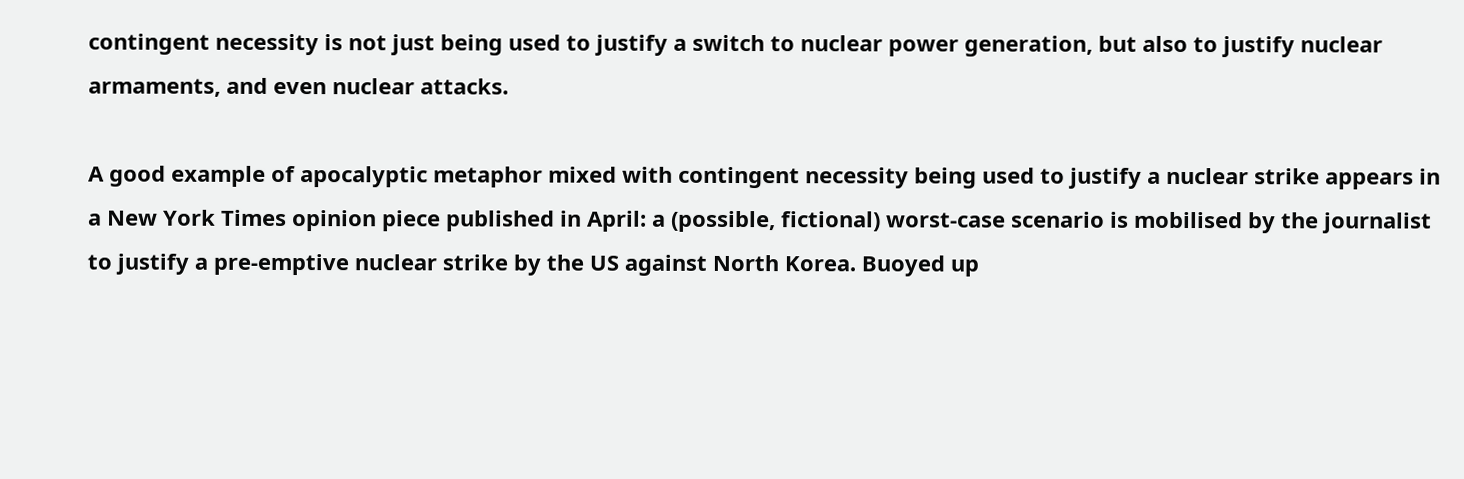contingent necessity is not just being used to justify a switch to nuclear power generation, but also to justify nuclear armaments, and even nuclear attacks.

A good example of apocalyptic metaphor mixed with contingent necessity being used to justify a nuclear strike appears in a New York Times opinion piece published in April: a (possible, fictional) worst-case scenario is mobilised by the journalist to justify a pre-emptive nuclear strike by the US against North Korea. Buoyed up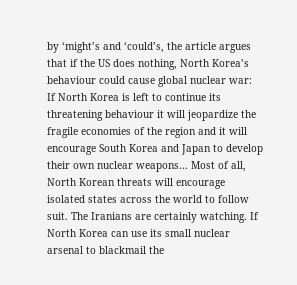by ‘might’s and ‘could’s, the article argues that if the US does nothing, North Korea’s behaviour could cause global nuclear war:
If North Korea is left to continue its threatening behaviour it will jeopardize the fragile economies of the region and it will encourage South Korea and Japan to develop their own nuclear weapons… Most of all, North Korean threats will encourage isolated states across the world to follow suit. The Iranians are certainly watching. If North Korea can use its small nuclear arsenal to blackmail the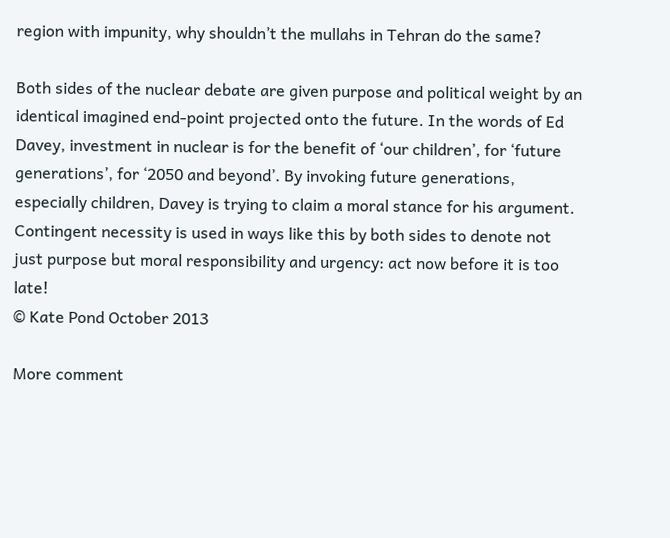region with impunity, why shouldn’t the mullahs in Tehran do the same?

Both sides of the nuclear debate are given purpose and political weight by an identical imagined end-point projected onto the future. In the words of Ed Davey, investment in nuclear is for the benefit of ‘our children’, for ‘future generations’, for ‘2050 and beyond’. By invoking future generations, especially children, Davey is trying to claim a moral stance for his argument. Contingent necessity is used in ways like this by both sides to denote not just purpose but moral responsibility and urgency: act now before it is too late!
© Kate Pond October 2013

More comment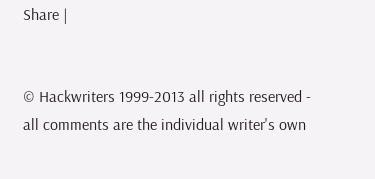Share |


© Hackwriters 1999-2013 all rights reserved - all comments are the individual writer's own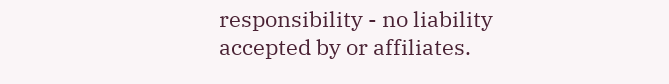responsibility - no liability accepted by or affiliates.